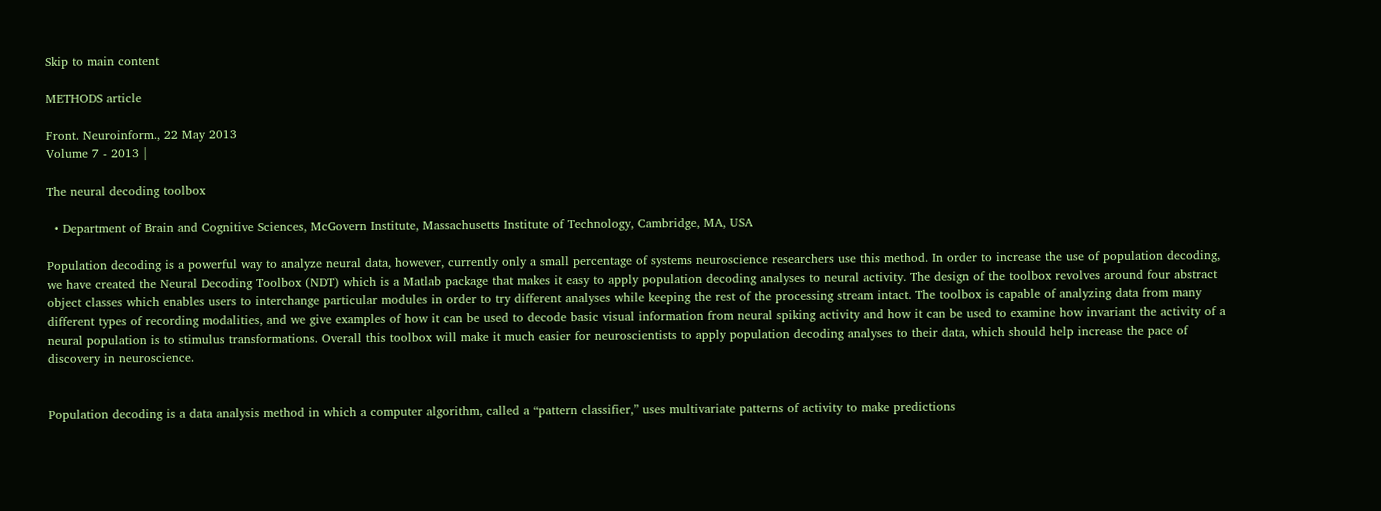Skip to main content

METHODS article

Front. Neuroinform., 22 May 2013
Volume 7 - 2013 |

The neural decoding toolbox

  • Department of Brain and Cognitive Sciences, McGovern Institute, Massachusetts Institute of Technology, Cambridge, MA, USA

Population decoding is a powerful way to analyze neural data, however, currently only a small percentage of systems neuroscience researchers use this method. In order to increase the use of population decoding, we have created the Neural Decoding Toolbox (NDT) which is a Matlab package that makes it easy to apply population decoding analyses to neural activity. The design of the toolbox revolves around four abstract object classes which enables users to interchange particular modules in order to try different analyses while keeping the rest of the processing stream intact. The toolbox is capable of analyzing data from many different types of recording modalities, and we give examples of how it can be used to decode basic visual information from neural spiking activity and how it can be used to examine how invariant the activity of a neural population is to stimulus transformations. Overall this toolbox will make it much easier for neuroscientists to apply population decoding analyses to their data, which should help increase the pace of discovery in neuroscience.


Population decoding is a data analysis method in which a computer algorithm, called a “pattern classifier,” uses multivariate patterns of activity to make predictions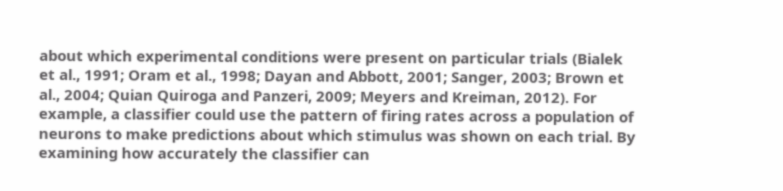about which experimental conditions were present on particular trials (Bialek et al., 1991; Oram et al., 1998; Dayan and Abbott, 2001; Sanger, 2003; Brown et al., 2004; Quian Quiroga and Panzeri, 2009; Meyers and Kreiman, 2012). For example, a classifier could use the pattern of firing rates across a population of neurons to make predictions about which stimulus was shown on each trial. By examining how accurately the classifier can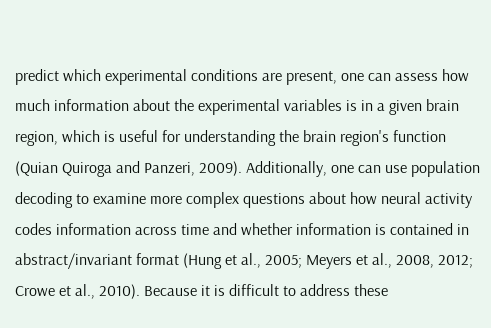predict which experimental conditions are present, one can assess how much information about the experimental variables is in a given brain region, which is useful for understanding the brain region's function (Quian Quiroga and Panzeri, 2009). Additionally, one can use population decoding to examine more complex questions about how neural activity codes information across time and whether information is contained in abstract/invariant format (Hung et al., 2005; Meyers et al., 2008, 2012; Crowe et al., 2010). Because it is difficult to address these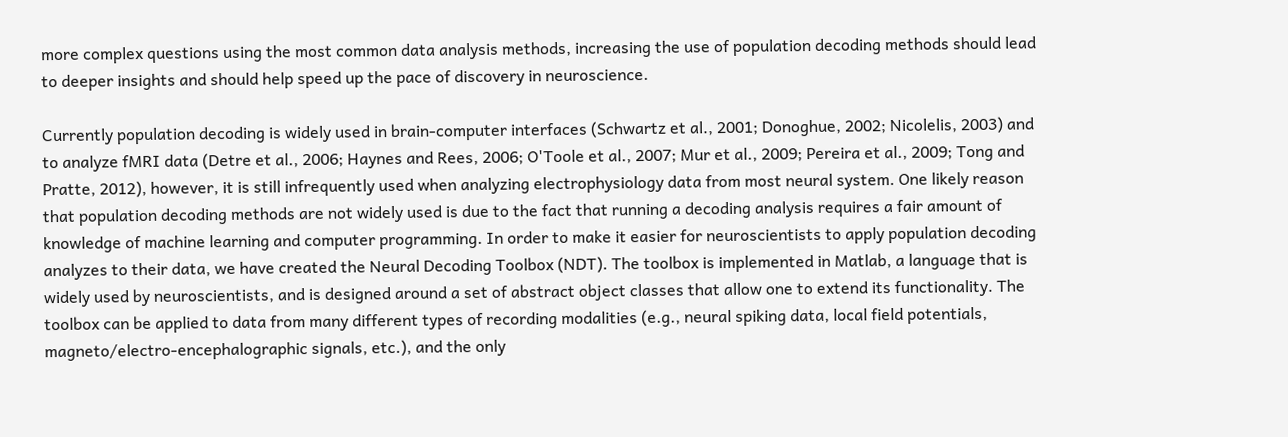more complex questions using the most common data analysis methods, increasing the use of population decoding methods should lead to deeper insights and should help speed up the pace of discovery in neuroscience.

Currently population decoding is widely used in brain-computer interfaces (Schwartz et al., 2001; Donoghue, 2002; Nicolelis, 2003) and to analyze fMRI data (Detre et al., 2006; Haynes and Rees, 2006; O'Toole et al., 2007; Mur et al., 2009; Pereira et al., 2009; Tong and Pratte, 2012), however, it is still infrequently used when analyzing electrophysiology data from most neural system. One likely reason that population decoding methods are not widely used is due to the fact that running a decoding analysis requires a fair amount of knowledge of machine learning and computer programming. In order to make it easier for neuroscientists to apply population decoding analyzes to their data, we have created the Neural Decoding Toolbox (NDT). The toolbox is implemented in Matlab, a language that is widely used by neuroscientists, and is designed around a set of abstract object classes that allow one to extend its functionality. The toolbox can be applied to data from many different types of recording modalities (e.g., neural spiking data, local field potentials, magneto/electro-encephalographic signals, etc.), and the only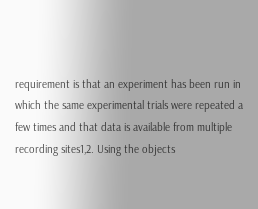requirement is that an experiment has been run in which the same experimental trials were repeated a few times and that data is available from multiple recording sites1,2. Using the objects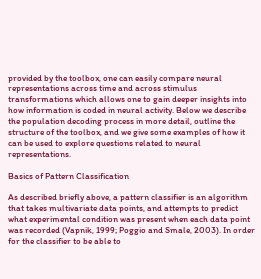provided by the toolbox, one can easily compare neural representations across time and across stimulus transformations which allows one to gain deeper insights into how information is coded in neural activity. Below we describe the population decoding process in more detail, outline the structure of the toolbox, and we give some examples of how it can be used to explore questions related to neural representations.

Basics of Pattern Classification

As described briefly above, a pattern classifier is an algorithm that takes multivariate data points, and attempts to predict what experimental condition was present when each data point was recorded (Vapnik, 1999; Poggio and Smale, 2003). In order for the classifier to be able to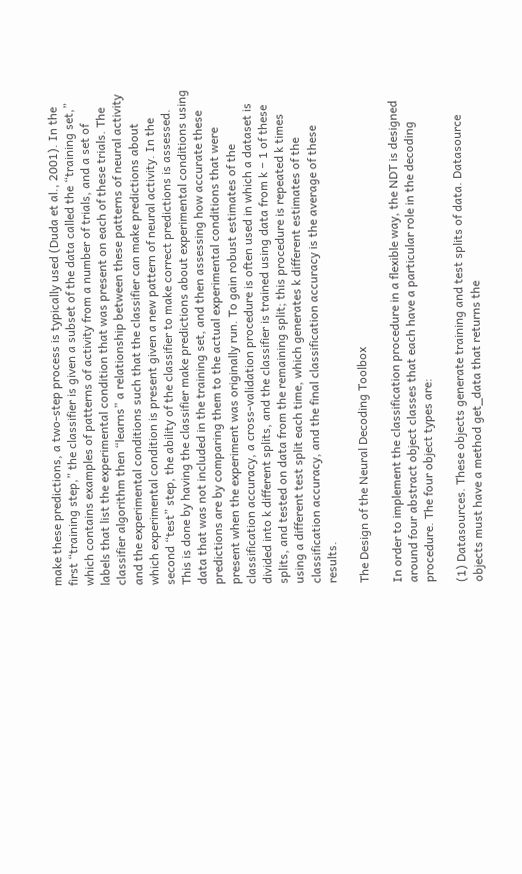make these predictions, a two-step process is typically used (Duda et al., 2001). In the first “training step,” the classifier is given a subset of the data called the “training set,” which contains examples of patterns of activity from a number of trials, and a set of labels that list the experimental condition that was present on each of these trials. The classifier algorithm then “learns” a relationship between these patterns of neural activity and the experimental conditions such that the classifier can make predictions about which experimental condition is present given a new pattern of neural activity. In the second “test” step, the ability of the classifier to make correct predictions is assessed. This is done by having the classifier make predictions about experimental conditions using data that was not included in the training set, and then assessing how accurate these predictions are by comparing them to the actual experimental conditions that were present when the experiment was originally run. To gain robust estimates of the classification accuracy, a cross-validation procedure is often used in which a dataset is divided into k different splits, and the classifier is trained using data from k − 1 of these splits, and tested on data from the remaining split; this procedure is repeated k times using a different test split each time, which generates k different estimates of the classification accuracy, and the final classification accuracy is the average of these results.

The Design of the Neural Decoding Toolbox

In order to implement the classification procedure in a flexible way, the NDT is designed around four abstract object classes that each have a particular role in the decoding procedure. The four object types are:

(1) Datasources. These objects generate training and test splits of data. Datasource objects must have a method get_data that returns the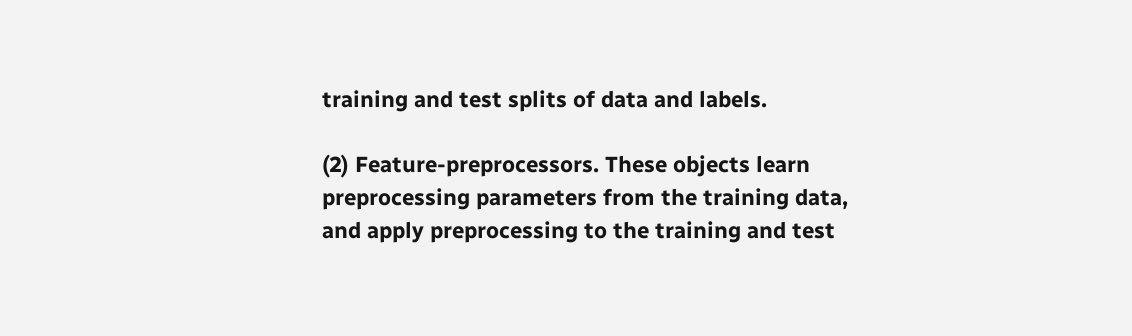training and test splits of data and labels.

(2) Feature-preprocessors. These objects learn preprocessing parameters from the training data, and apply preprocessing to the training and test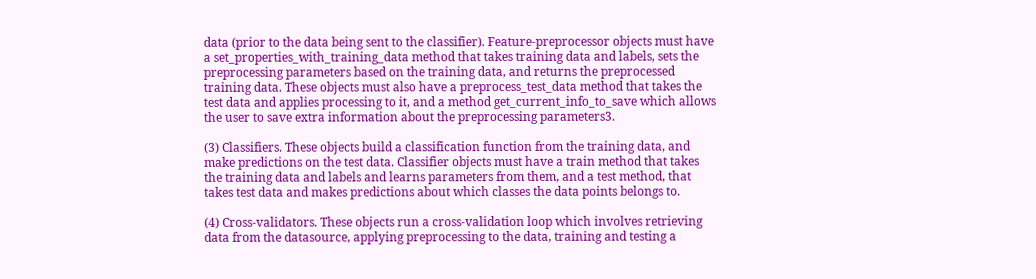data (prior to the data being sent to the classifier). Feature-preprocessor objects must have a set_properties_with_training_data method that takes training data and labels, sets the preprocessing parameters based on the training data, and returns the preprocessed training data. These objects must also have a preprocess_test_data method that takes the test data and applies processing to it, and a method get_current_info_to_save which allows the user to save extra information about the preprocessing parameters3.

(3) Classifiers. These objects build a classification function from the training data, and make predictions on the test data. Classifier objects must have a train method that takes the training data and labels and learns parameters from them, and a test method, that takes test data and makes predictions about which classes the data points belongs to.

(4) Cross-validators. These objects run a cross-validation loop which involves retrieving data from the datasource, applying preprocessing to the data, training and testing a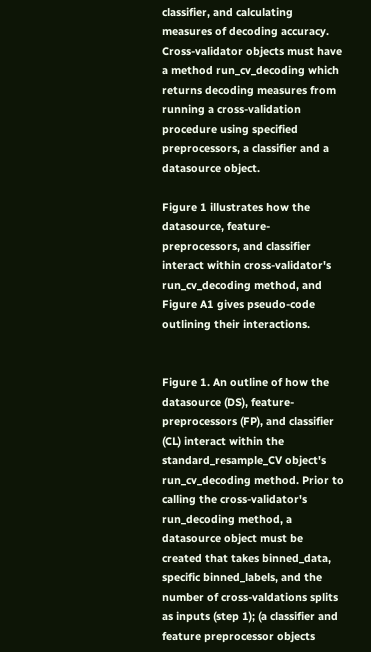classifier, and calculating measures of decoding accuracy. Cross-validator objects must have a method run_cv_decoding which returns decoding measures from running a cross-validation procedure using specified preprocessors, a classifier and a datasource object.

Figure 1 illustrates how the datasource, feature-preprocessors, and classifier interact within cross-validator's run_cv_decoding method, and Figure A1 gives pseudo-code outlining their interactions.


Figure 1. An outline of how the datasource (DS), feature-preprocessors (FP), and classifier (CL) interact within the standard_resample_CV object's run_cv_decoding method. Prior to calling the cross-validator's run_decoding method, a datasource object must be created that takes binned_data, specific binned_labels, and the number of cross-valdations splits as inputs (step 1); (a classifier and feature preprocessor objects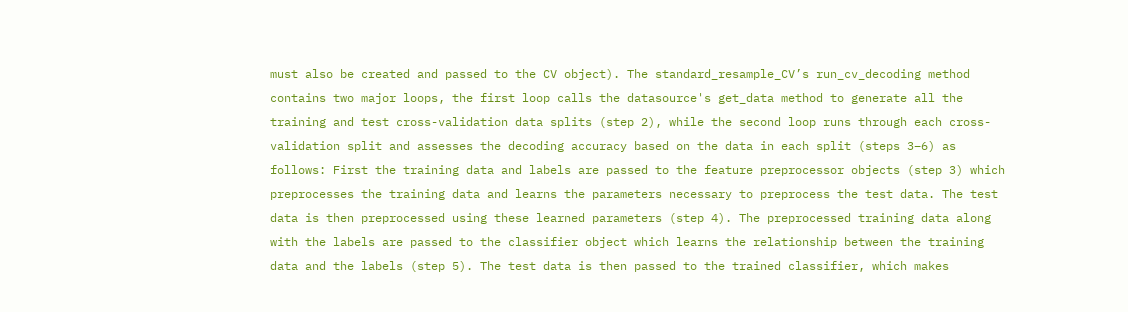must also be created and passed to the CV object). The standard_resample_CV’s run_cv_decoding method contains two major loops, the first loop calls the datasource's get_data method to generate all the training and test cross-validation data splits (step 2), while the second loop runs through each cross-validation split and assesses the decoding accuracy based on the data in each split (steps 3–6) as follows: First the training data and labels are passed to the feature preprocessor objects (step 3) which preprocesses the training data and learns the parameters necessary to preprocess the test data. The test data is then preprocessed using these learned parameters (step 4). The preprocessed training data along with the labels are passed to the classifier object which learns the relationship between the training data and the labels (step 5). The test data is then passed to the trained classifier, which makes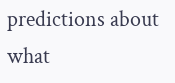predictions about what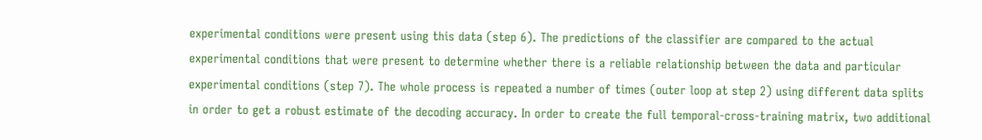experimental conditions were present using this data (step 6). The predictions of the classifier are compared to the actual experimental conditions that were present to determine whether there is a reliable relationship between the data and particular experimental conditions (step 7). The whole process is repeated a number of times (outer loop at step 2) using different data splits in order to get a robust estimate of the decoding accuracy. In order to create the full temporal-cross-training matrix, two additional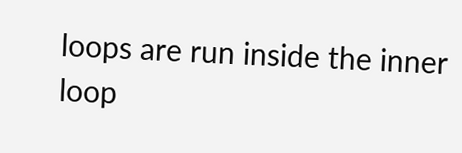loops are run inside the inner loop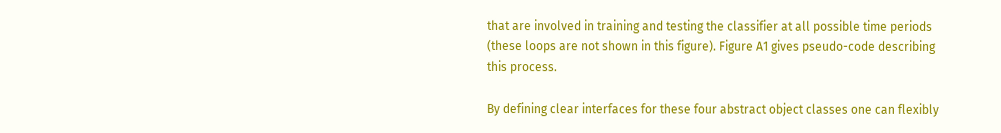that are involved in training and testing the classifier at all possible time periods (these loops are not shown in this figure). Figure A1 gives pseudo-code describing this process.

By defining clear interfaces for these four abstract object classes one can flexibly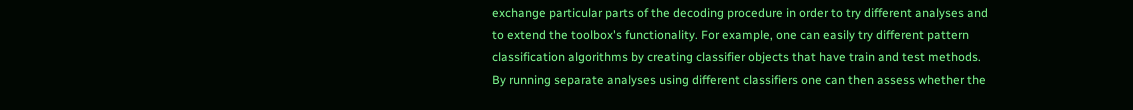exchange particular parts of the decoding procedure in order to try different analyses and to extend the toolbox's functionality. For example, one can easily try different pattern classification algorithms by creating classifier objects that have train and test methods. By running separate analyses using different classifiers one can then assess whether the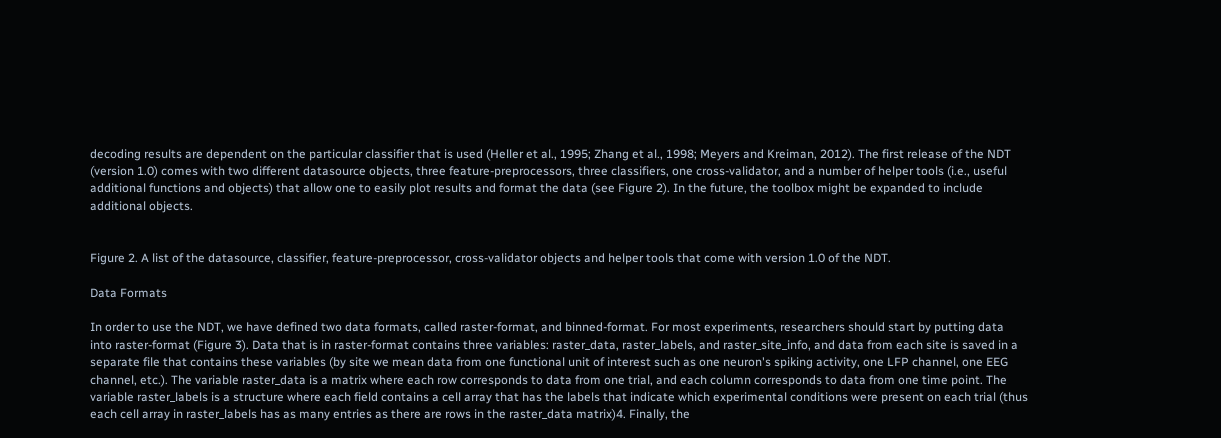decoding results are dependent on the particular classifier that is used (Heller et al., 1995; Zhang et al., 1998; Meyers and Kreiman, 2012). The first release of the NDT (version 1.0) comes with two different datasource objects, three feature-preprocessors, three classifiers, one cross-validator, and a number of helper tools (i.e., useful additional functions and objects) that allow one to easily plot results and format the data (see Figure 2). In the future, the toolbox might be expanded to include additional objects.


Figure 2. A list of the datasource, classifier, feature-preprocessor, cross-validator objects and helper tools that come with version 1.0 of the NDT.

Data Formats

In order to use the NDT, we have defined two data formats, called raster-format, and binned-format. For most experiments, researchers should start by putting data into raster-format (Figure 3). Data that is in raster-format contains three variables: raster_data, raster_labels, and raster_site_info, and data from each site is saved in a separate file that contains these variables (by site we mean data from one functional unit of interest such as one neuron's spiking activity, one LFP channel, one EEG channel, etc.). The variable raster_data is a matrix where each row corresponds to data from one trial, and each column corresponds to data from one time point. The variable raster_labels is a structure where each field contains a cell array that has the labels that indicate which experimental conditions were present on each trial (thus each cell array in raster_labels has as many entries as there are rows in the raster_data matrix)4. Finally, the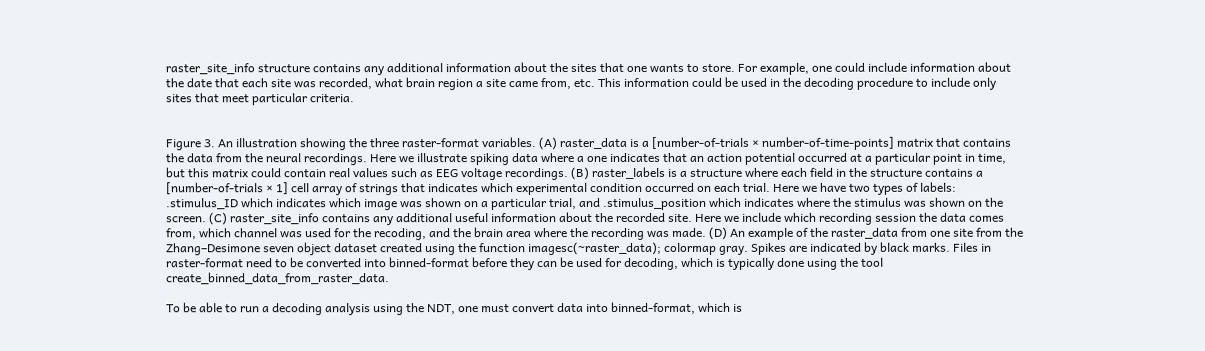raster_site_info structure contains any additional information about the sites that one wants to store. For example, one could include information about the date that each site was recorded, what brain region a site came from, etc. This information could be used in the decoding procedure to include only sites that meet particular criteria.


Figure 3. An illustration showing the three raster-format variables. (A) raster_data is a [number-of-trials × number-of-time-points] matrix that contains the data from the neural recordings. Here we illustrate spiking data where a one indicates that an action potential occurred at a particular point in time, but this matrix could contain real values such as EEG voltage recordings. (B) raster_labels is a structure where each field in the structure contains a [number-of-trials × 1] cell array of strings that indicates which experimental condition occurred on each trial. Here we have two types of labels: .stimulus_ID which indicates which image was shown on a particular trial, and .stimulus_position which indicates where the stimulus was shown on the screen. (C) raster_site_info contains any additional useful information about the recorded site. Here we include which recording session the data comes from, which channel was used for the recoding, and the brain area where the recording was made. (D) An example of the raster_data from one site from the Zhang–Desimone seven object dataset created using the function imagesc(~raster_data); colormap gray. Spikes are indicated by black marks. Files in raster-format need to be converted into binned-format before they can be used for decoding, which is typically done using the tool create_binned_data_from_raster_data.

To be able to run a decoding analysis using the NDT, one must convert data into binned-format, which is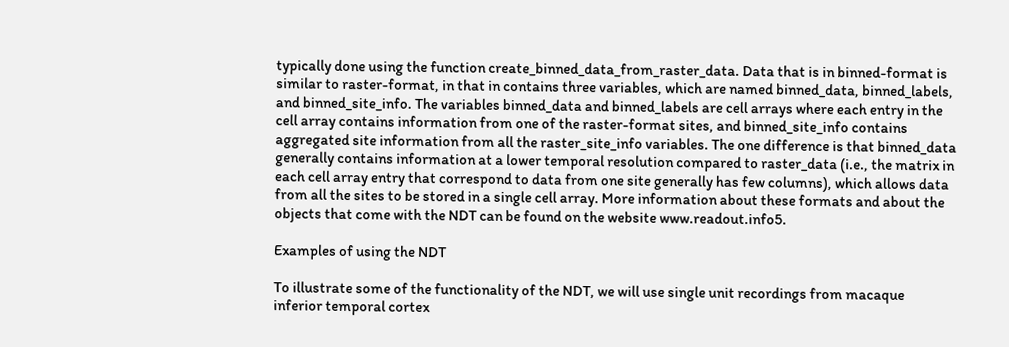typically done using the function create_binned_data_from_raster_data. Data that is in binned-format is similar to raster-format, in that in contains three variables, which are named binned_data, binned_labels, and binned_site_info. The variables binned_data and binned_labels are cell arrays where each entry in the cell array contains information from one of the raster-format sites, and binned_site_info contains aggregated site information from all the raster_site_info variables. The one difference is that binned_data generally contains information at a lower temporal resolution compared to raster_data (i.e., the matrix in each cell array entry that correspond to data from one site generally has few columns), which allows data from all the sites to be stored in a single cell array. More information about these formats and about the objects that come with the NDT can be found on the website www.readout.info5.

Examples of using the NDT

To illustrate some of the functionality of the NDT, we will use single unit recordings from macaque inferior temporal cortex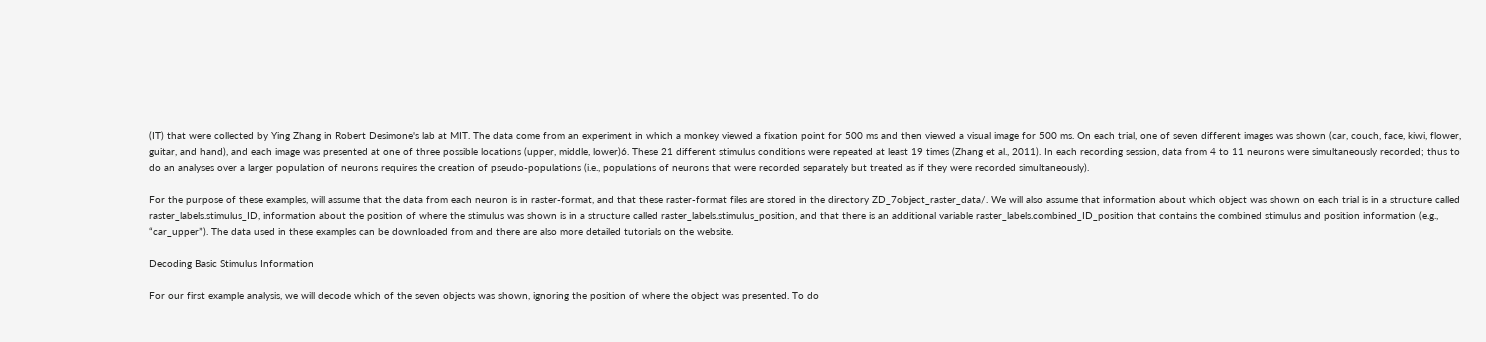(IT) that were collected by Ying Zhang in Robert Desimone's lab at MIT. The data come from an experiment in which a monkey viewed a fixation point for 500 ms and then viewed a visual image for 500 ms. On each trial, one of seven different images was shown (car, couch, face, kiwi, flower, guitar, and hand), and each image was presented at one of three possible locations (upper, middle, lower)6. These 21 different stimulus conditions were repeated at least 19 times (Zhang et al., 2011). In each recording session, data from 4 to 11 neurons were simultaneously recorded; thus to do an analyses over a larger population of neurons requires the creation of pseudo-populations (i.e., populations of neurons that were recorded separately but treated as if they were recorded simultaneously).

For the purpose of these examples, will assume that the data from each neuron is in raster-format, and that these raster-format files are stored in the directory ZD_7object_raster_data/. We will also assume that information about which object was shown on each trial is in a structure called raster_labels.stimulus_ID, information about the position of where the stimulus was shown is in a structure called raster_labels.stimulus_position, and that there is an additional variable raster_labels.combined_ID_position that contains the combined stimulus and position information (e.g., “car_upper”). The data used in these examples can be downloaded from and there are also more detailed tutorials on the website.

Decoding Basic Stimulus Information

For our first example analysis, we will decode which of the seven objects was shown, ignoring the position of where the object was presented. To do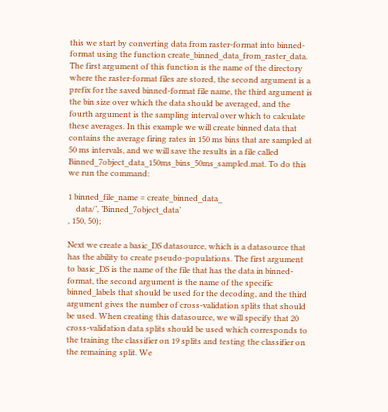this we start by converting data from raster-format into binned-format using the function create_binned_data_from_raster_data. The first argument of this function is the name of the directory where the raster-format files are stored, the second argument is a prefix for the saved binned-format file name, the third argument is the bin size over which the data should be averaged, and the fourth argument is the sampling interval over which to calculate these averages. In this example we will create binned data that contains the average firing rates in 150 ms bins that are sampled at 50 ms intervals, and we will save the results in a file called Binned_7object_data_150ms_bins_50ms_sampled.mat. To do this we run the command:

1 binned_file_name = create_binned_data_
    data/’, ’Binned_7object_data’
, 150, 50);

Next we create a basic_DS datasource, which is a datasource that has the ability to create pseudo-populations. The first argument to basic_DS is the name of the file that has the data in binned-format, the second argument is the name of the specific binned_labels that should be used for the decoding, and the third argument gives the number of cross-validation splits that should be used. When creating this datasource, we will specify that 20 cross-validation data splits should be used which corresponds to the training the classifier on 19 splits and testing the classifier on the remaining split. We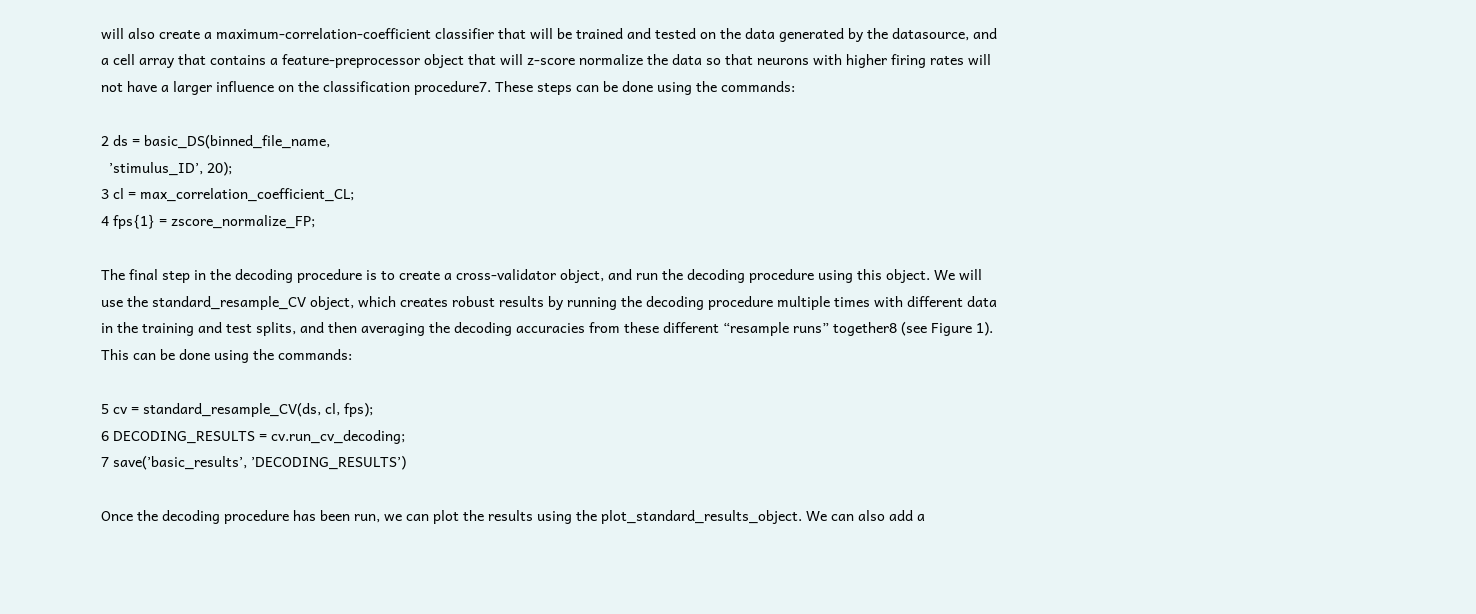will also create a maximum-correlation-coefficient classifier that will be trained and tested on the data generated by the datasource, and a cell array that contains a feature-preprocessor object that will z-score normalize the data so that neurons with higher firing rates will not have a larger influence on the classification procedure7. These steps can be done using the commands:

2 ds = basic_DS(binned_file_name,
  ’stimulus_ID’, 20);
3 cl = max_correlation_coefficient_CL;
4 fps{1} = zscore_normalize_FP;

The final step in the decoding procedure is to create a cross-validator object, and run the decoding procedure using this object. We will use the standard_resample_CV object, which creates robust results by running the decoding procedure multiple times with different data in the training and test splits, and then averaging the decoding accuracies from these different “resample runs” together8 (see Figure 1). This can be done using the commands:

5 cv = standard_resample_CV(ds, cl, fps);
6 DECODING_RESULTS = cv.run_cv_decoding;
7 save(’basic_results’, ’DECODING_RESULTS’)

Once the decoding procedure has been run, we can plot the results using the plot_standard_results_object. We can also add a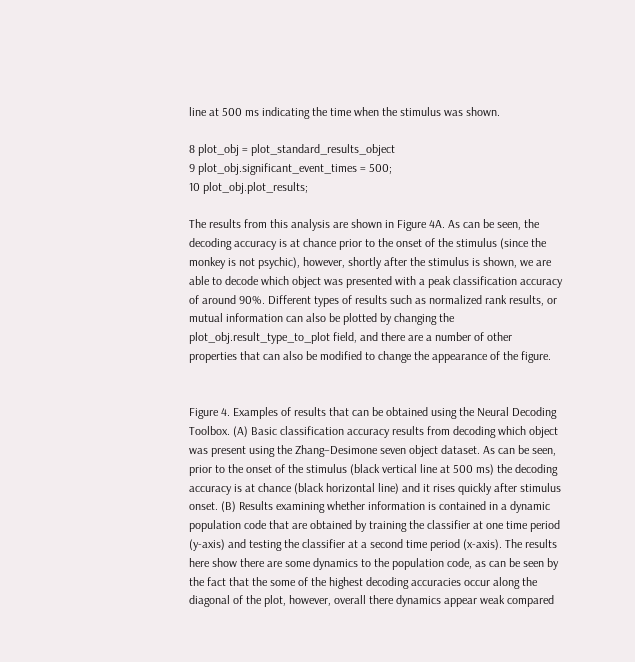line at 500 ms indicating the time when the stimulus was shown.

8 plot_obj = plot_standard_results_object
9 plot_obj.significant_event_times = 500;
10 plot_obj.plot_results;

The results from this analysis are shown in Figure 4A. As can be seen, the decoding accuracy is at chance prior to the onset of the stimulus (since the monkey is not psychic), however, shortly after the stimulus is shown, we are able to decode which object was presented with a peak classification accuracy of around 90%. Different types of results such as normalized rank results, or mutual information can also be plotted by changing the plot_obj.result_type_to_plot field, and there are a number of other properties that can also be modified to change the appearance of the figure.


Figure 4. Examples of results that can be obtained using the Neural Decoding Toolbox. (A) Basic classification accuracy results from decoding which object was present using the Zhang–Desimone seven object dataset. As can be seen, prior to the onset of the stimulus (black vertical line at 500 ms) the decoding accuracy is at chance (black horizontal line) and it rises quickly after stimulus onset. (B) Results examining whether information is contained in a dynamic population code that are obtained by training the classifier at one time period (y-axis) and testing the classifier at a second time period (x-axis). The results here show there are some dynamics to the population code, as can be seen by the fact that the some of the highest decoding accuracies occur along the diagonal of the plot, however, overall there dynamics appear weak compared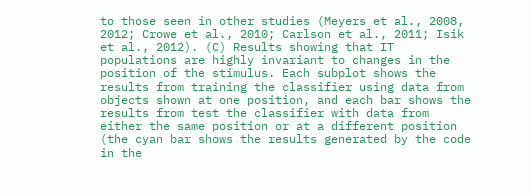to those seen in other studies (Meyers et al., 2008, 2012; Crowe et al., 2010; Carlson et al., 2011; Isik et al., 2012). (C) Results showing that IT populations are highly invariant to changes in the position of the stimulus. Each subplot shows the results from training the classifier using data from objects shown at one position, and each bar shows the results from test the classifier with data from either the same position or at a different position (the cyan bar shows the results generated by the code in the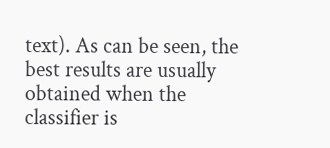text). As can be seen, the best results are usually obtained when the classifier is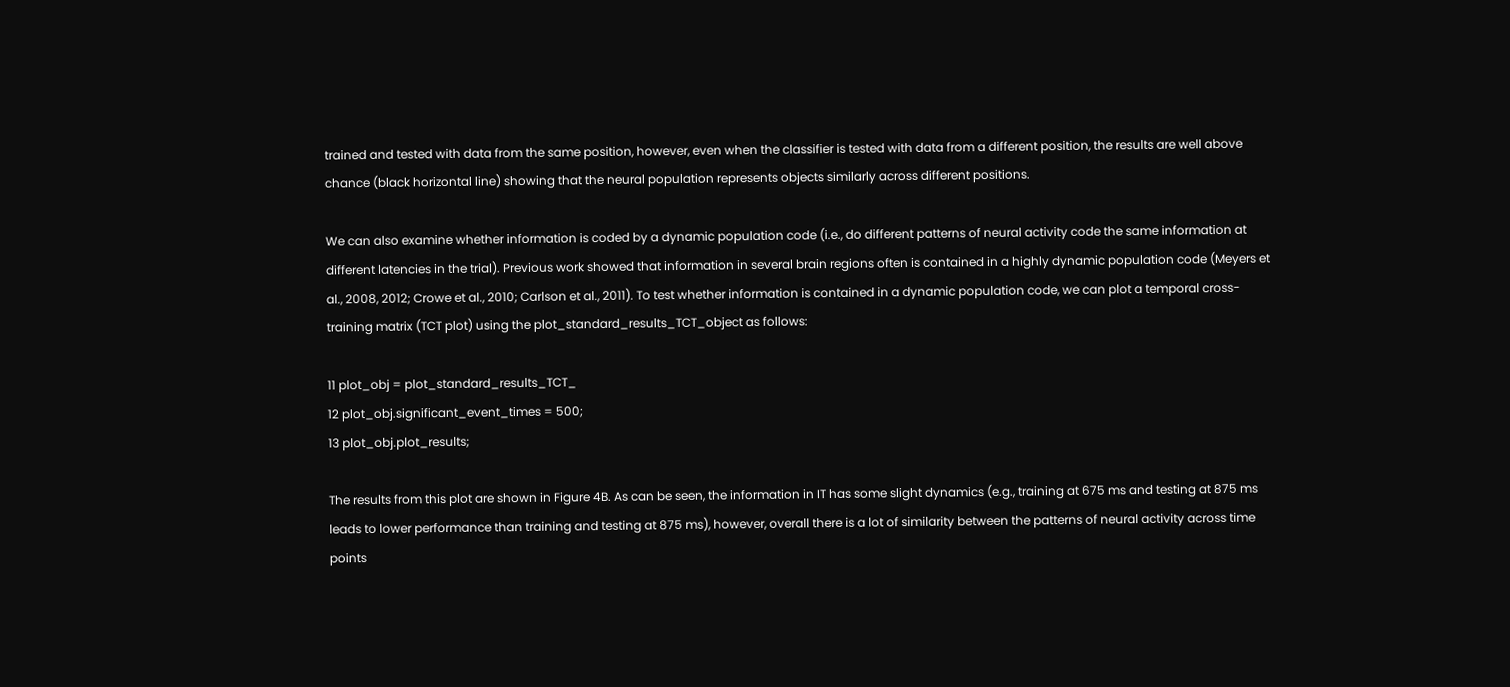trained and tested with data from the same position, however, even when the classifier is tested with data from a different position, the results are well above chance (black horizontal line) showing that the neural population represents objects similarly across different positions.

We can also examine whether information is coded by a dynamic population code (i.e., do different patterns of neural activity code the same information at different latencies in the trial). Previous work showed that information in several brain regions often is contained in a highly dynamic population code (Meyers et al., 2008, 2012; Crowe et al., 2010; Carlson et al., 2011). To test whether information is contained in a dynamic population code, we can plot a temporal cross-training matrix (TCT plot) using the plot_standard_results_TCT_object as follows:

11 plot_obj = plot_standard_results_TCT_
12 plot_obj.significant_event_times = 500;
13 plot_obj.plot_results;

The results from this plot are shown in Figure 4B. As can be seen, the information in IT has some slight dynamics (e.g., training at 675 ms and testing at 875 ms leads to lower performance than training and testing at 875 ms), however, overall there is a lot of similarity between the patterns of neural activity across time points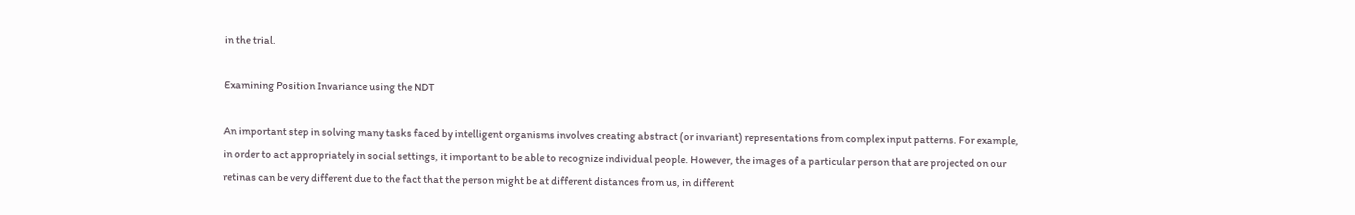in the trial.

Examining Position Invariance using the NDT

An important step in solving many tasks faced by intelligent organisms involves creating abstract (or invariant) representations from complex input patterns. For example, in order to act appropriately in social settings, it important to be able to recognize individual people. However, the images of a particular person that are projected on our retinas can be very different due to the fact that the person might be at different distances from us, in different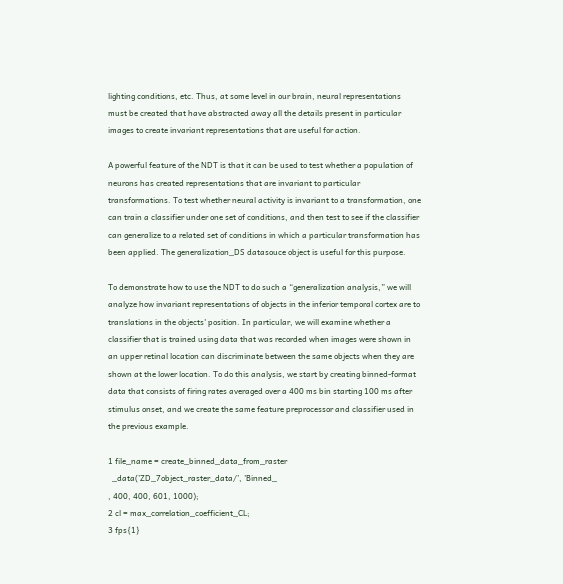lighting conditions, etc. Thus, at some level in our brain, neural representations must be created that have abstracted away all the details present in particular images to create invariant representations that are useful for action.

A powerful feature of the NDT is that it can be used to test whether a population of neurons has created representations that are invariant to particular transformations. To test whether neural activity is invariant to a transformation, one can train a classifier under one set of conditions, and then test to see if the classifier can generalize to a related set of conditions in which a particular transformation has been applied. The generalization_DS datasouce object is useful for this purpose.

To demonstrate how to use the NDT to do such a “generalization analysis,” we will analyze how invariant representations of objects in the inferior temporal cortex are to translations in the objects' position. In particular, we will examine whether a classifier that is trained using data that was recorded when images were shown in an upper retinal location can discriminate between the same objects when they are shown at the lower location. To do this analysis, we start by creating binned-format data that consists of firing rates averaged over a 400 ms bin starting 100 ms after stimulus onset, and we create the same feature preprocessor and classifier used in the previous example.

1 file_name = create_binned_data_from_raster
  _data(’ZD_7object_raster_data/’, ’Binned_
, 400, 400, 601, 1000);
2 cl = max_correlation_coefficient_CL;
3 fps{1}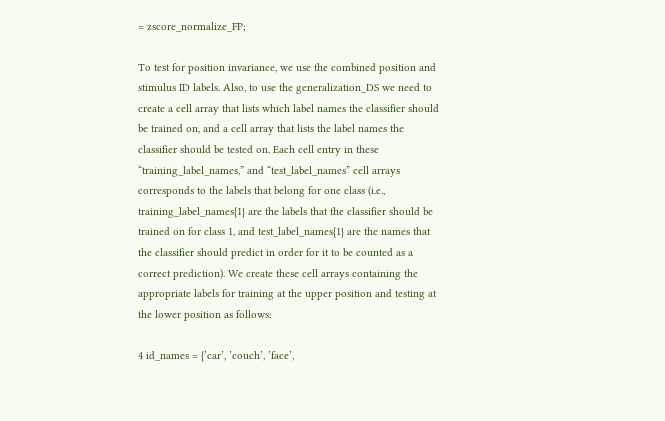= zscore_normalize_FP;

To test for position invariance, we use the combined position and stimulus ID labels. Also, to use the generalization_DS we need to create a cell array that lists which label names the classifier should be trained on, and a cell array that lists the label names the classifier should be tested on. Each cell entry in these “training_label_names,” and “test_label_names” cell arrays corresponds to the labels that belong for one class (i.e., training_label_names{1} are the labels that the classifier should be trained on for class 1, and test_label_names{1} are the names that the classifier should predict in order for it to be counted as a correct prediction). We create these cell arrays containing the appropriate labels for training at the upper position and testing at the lower position as follows:

4 id_names = {’car’, ’couch’, ’face’,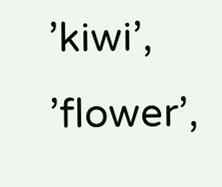’kiwi’, ’flower’,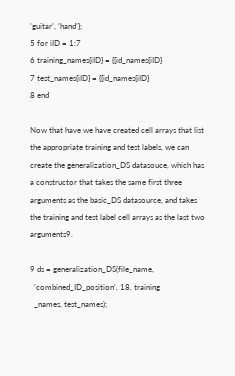’guitar’, ’hand’};
5 for iID = 1:7
6 training_names{iID} = {[id_names{iID}
7 test_names{iID} = {[id_names{iID}
8 end

Now that have we have created cell arrays that list the appropriate training and test labels, we can create the generalization_DS datasouce, which has a constructor that takes the same first three arguments as the basic_DS datasource, and takes the training and test label cell arrays as the last two arguments9.

9 ds = generalization_DS(file_name,
  ’combined_ID_position’, 18, training
  _names, test_names);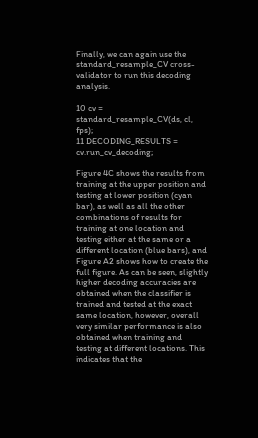Finally, we can again use the standard_resample_CV cross-validator to run this decoding analysis.

10 cv = standard_resample_CV(ds, cl, fps);
11 DECODING_RESULTS = cv.run_cv_decoding;

Figure 4C shows the results from training at the upper position and testing at lower position (cyan bar), as well as all the other combinations of results for training at one location and testing either at the same or a different location (blue bars), and Figure A2 shows how to create the full figure. As can be seen, slightly higher decoding accuracies are obtained when the classifier is trained and tested at the exact same location, however, overall very similar performance is also obtained when training and testing at different locations. This indicates that the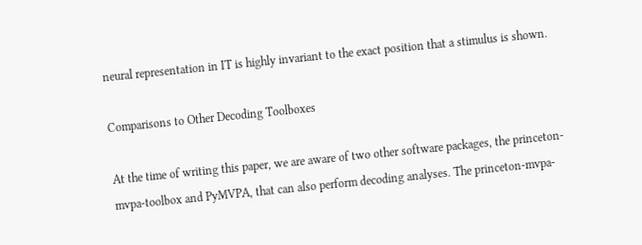neural representation in IT is highly invariant to the exact position that a stimulus is shown.

Comparisons to Other Decoding Toolboxes

At the time of writing this paper, we are aware of two other software packages, the princeton-mvpa-toolbox and PyMVPA, that can also perform decoding analyses. The princeton-mvpa-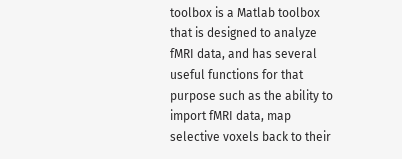toolbox is a Matlab toolbox that is designed to analyze fMRI data, and has several useful functions for that purpose such as the ability to import fMRI data, map selective voxels back to their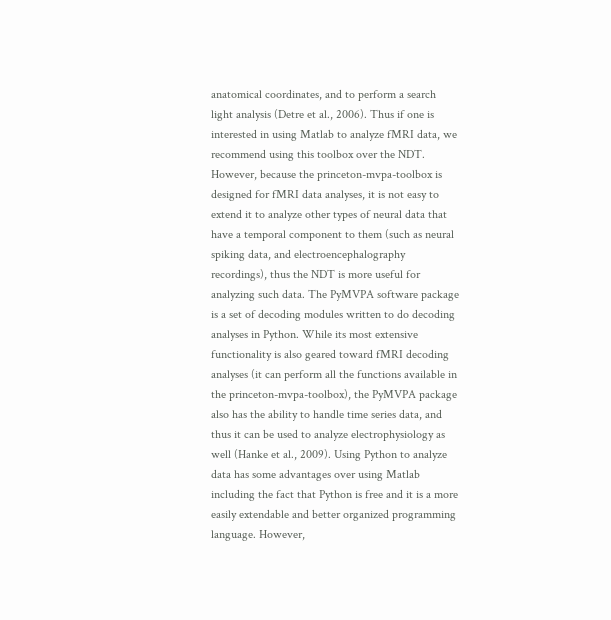anatomical coordinates, and to perform a search light analysis (Detre et al., 2006). Thus if one is interested in using Matlab to analyze fMRI data, we recommend using this toolbox over the NDT. However, because the princeton-mvpa-toolbox is designed for fMRI data analyses, it is not easy to extend it to analyze other types of neural data that have a temporal component to them (such as neural spiking data, and electroencephalography recordings), thus the NDT is more useful for analyzing such data. The PyMVPA software package is a set of decoding modules written to do decoding analyses in Python. While its most extensive functionality is also geared toward fMRI decoding analyses (it can perform all the functions available in the princeton-mvpa-toolbox), the PyMVPA package also has the ability to handle time series data, and thus it can be used to analyze electrophysiology as well (Hanke et al., 2009). Using Python to analyze data has some advantages over using Matlab including the fact that Python is free and it is a more easily extendable and better organized programming language. However,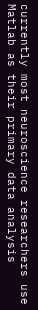currently most neuroscience researchers use Matlab as their primary data analysis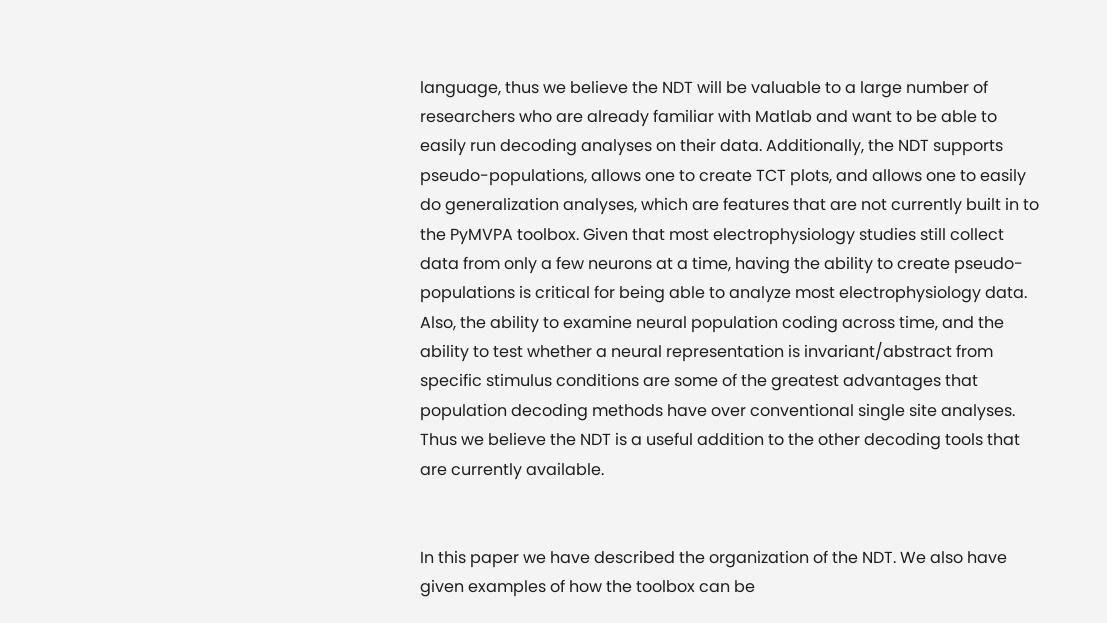language, thus we believe the NDT will be valuable to a large number of researchers who are already familiar with Matlab and want to be able to easily run decoding analyses on their data. Additionally, the NDT supports pseudo-populations, allows one to create TCT plots, and allows one to easily do generalization analyses, which are features that are not currently built in to the PyMVPA toolbox. Given that most electrophysiology studies still collect data from only a few neurons at a time, having the ability to create pseudo-populations is critical for being able to analyze most electrophysiology data. Also, the ability to examine neural population coding across time, and the ability to test whether a neural representation is invariant/abstract from specific stimulus conditions are some of the greatest advantages that population decoding methods have over conventional single site analyses. Thus we believe the NDT is a useful addition to the other decoding tools that are currently available.


In this paper we have described the organization of the NDT. We also have given examples of how the toolbox can be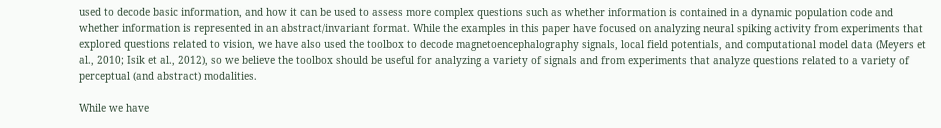used to decode basic information, and how it can be used to assess more complex questions such as whether information is contained in a dynamic population code and whether information is represented in an abstract/invariant format. While the examples in this paper have focused on analyzing neural spiking activity from experiments that explored questions related to vision, we have also used the toolbox to decode magnetoencephalography signals, local field potentials, and computational model data (Meyers et al., 2010; Isik et al., 2012), so we believe the toolbox should be useful for analyzing a variety of signals and from experiments that analyze questions related to a variety of perceptual (and abstract) modalities.

While we have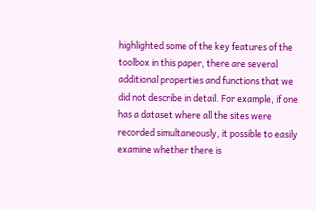highlighted some of the key features of the toolbox in this paper, there are several additional properties and functions that we did not describe in detail. For example, if one has a dataset where all the sites were recorded simultaneously, it possible to easily examine whether there is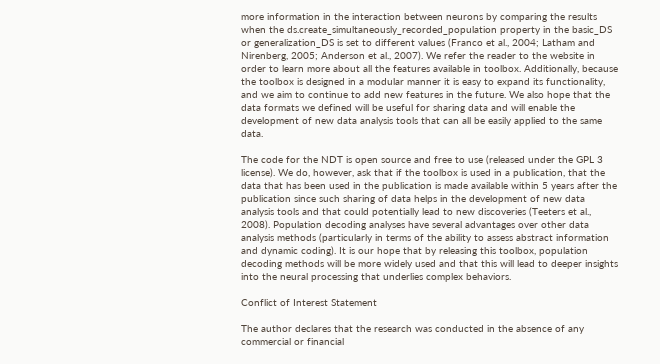more information in the interaction between neurons by comparing the results when the ds.create_simultaneously_recorded_population property in the basic_DS or generalization_DS is set to different values (Franco et al., 2004; Latham and Nirenberg, 2005; Anderson et al., 2007). We refer the reader to the website in order to learn more about all the features available in toolbox. Additionally, because the toolbox is designed in a modular manner it is easy to expand its functionality, and we aim to continue to add new features in the future. We also hope that the data formats we defined will be useful for sharing data and will enable the development of new data analysis tools that can all be easily applied to the same data.

The code for the NDT is open source and free to use (released under the GPL 3 license). We do, however, ask that if the toolbox is used in a publication, that the data that has been used in the publication is made available within 5 years after the publication since such sharing of data helps in the development of new data analysis tools and that could potentially lead to new discoveries (Teeters et al., 2008). Population decoding analyses have several advantages over other data analysis methods (particularly in terms of the ability to assess abstract information and dynamic coding). It is our hope that by releasing this toolbox, population decoding methods will be more widely used and that this will lead to deeper insights into the neural processing that underlies complex behaviors.

Conflict of Interest Statement

The author declares that the research was conducted in the absence of any commercial or financial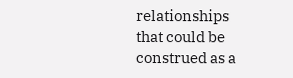relationships that could be construed as a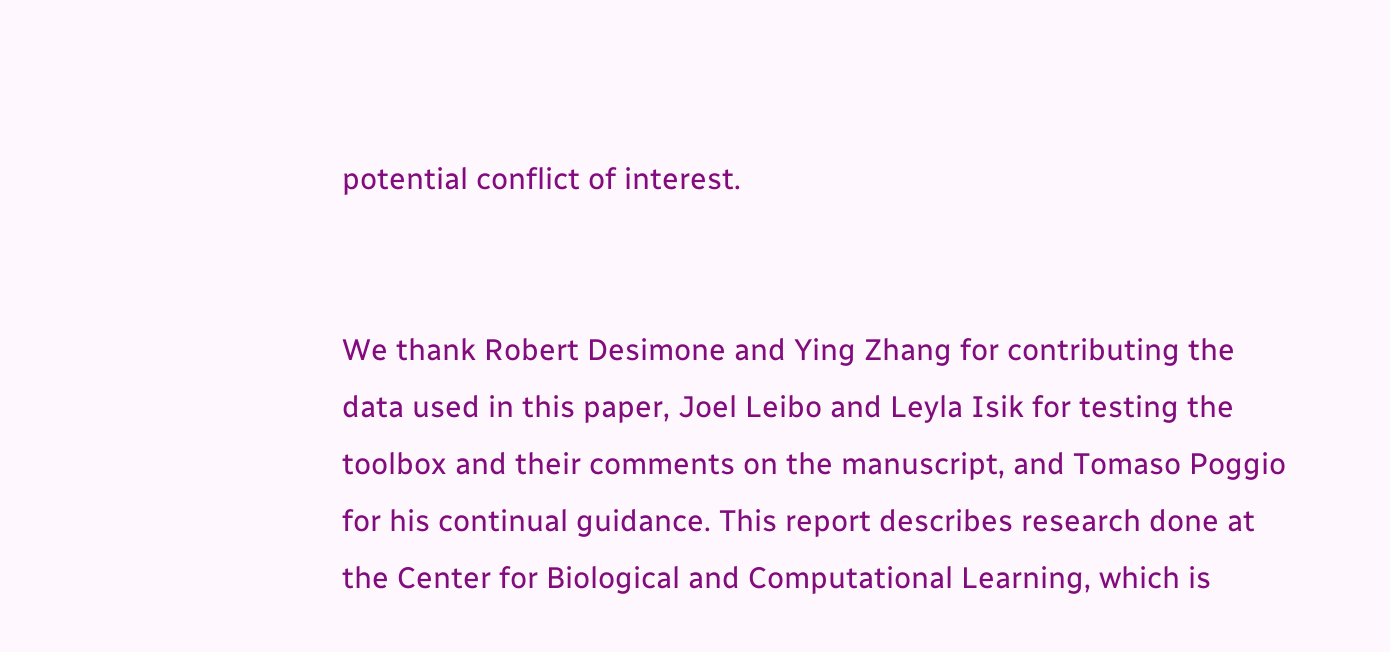potential conflict of interest.


We thank Robert Desimone and Ying Zhang for contributing the data used in this paper, Joel Leibo and Leyla Isik for testing the toolbox and their comments on the manuscript, and Tomaso Poggio for his continual guidance. This report describes research done at the Center for Biological and Computational Learning, which is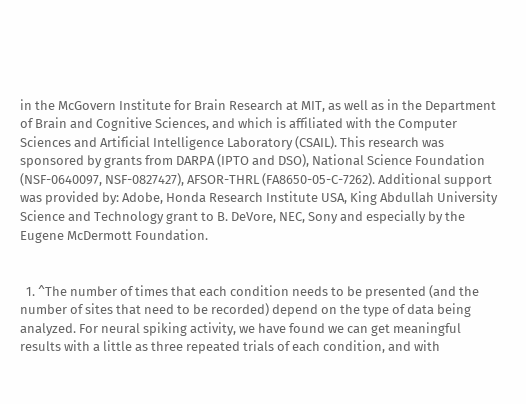in the McGovern Institute for Brain Research at MIT, as well as in the Department of Brain and Cognitive Sciences, and which is affiliated with the Computer Sciences and Artificial Intelligence Laboratory (CSAIL). This research was sponsored by grants from DARPA (IPTO and DSO), National Science Foundation (NSF-0640097, NSF-0827427), AFSOR-THRL (FA8650-05-C-7262). Additional support was provided by: Adobe, Honda Research Institute USA, King Abdullah University Science and Technology grant to B. DeVore, NEC, Sony and especially by the Eugene McDermott Foundation.


  1. ^The number of times that each condition needs to be presented (and the number of sites that need to be recorded) depend on the type of data being analyzed. For neural spiking activity, we have found we can get meaningful results with a little as three repeated trials of each condition, and with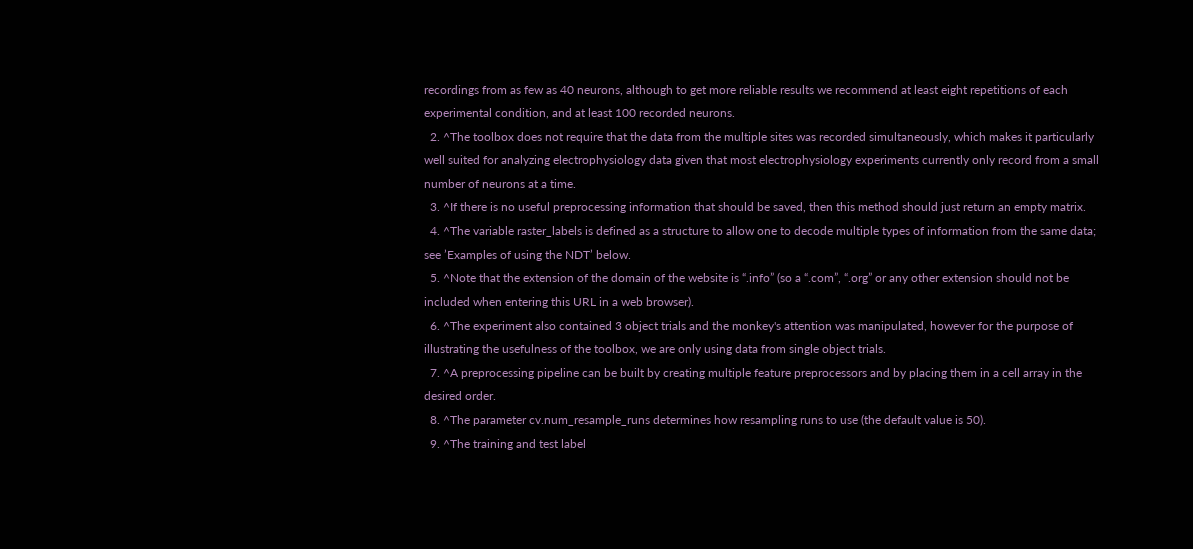recordings from as few as 40 neurons, although to get more reliable results we recommend at least eight repetitions of each experimental condition, and at least 100 recorded neurons.
  2. ^The toolbox does not require that the data from the multiple sites was recorded simultaneously, which makes it particularly well suited for analyzing electrophysiology data given that most electrophysiology experiments currently only record from a small number of neurons at a time.
  3. ^If there is no useful preprocessing information that should be saved, then this method should just return an empty matrix.
  4. ^The variable raster_labels is defined as a structure to allow one to decode multiple types of information from the same data; see ’Examples of using the NDT’ below.
  5. ^Note that the extension of the domain of the website is “.info” (so a “.com”, “.org” or any other extension should not be included when entering this URL in a web browser).
  6. ^The experiment also contained 3 object trials and the monkey's attention was manipulated, however for the purpose of illustrating the usefulness of the toolbox, we are only using data from single object trials.
  7. ^A preprocessing pipeline can be built by creating multiple feature preprocessors and by placing them in a cell array in the desired order.
  8. ^The parameter cv.num_resample_runs determines how resampling runs to use (the default value is 50).
  9. ^The training and test label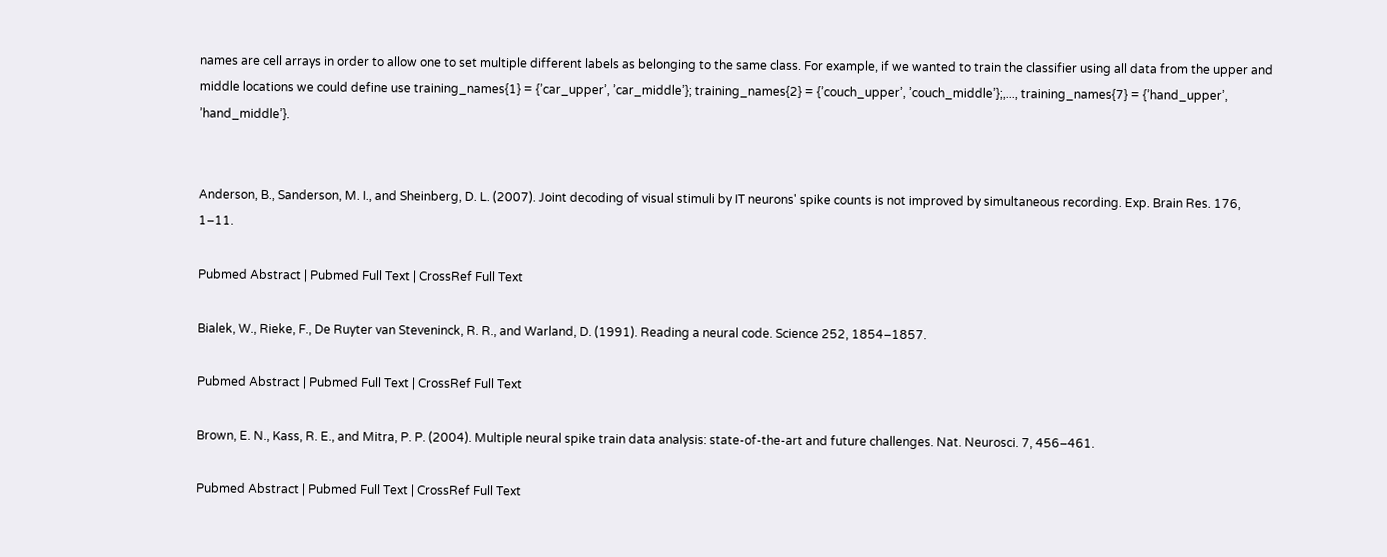names are cell arrays in order to allow one to set multiple different labels as belonging to the same class. For example, if we wanted to train the classifier using all data from the upper and middle locations we could define use training_names{1} = {’car_upper’, ’car_middle’}; training_names{2} = {’couch_upper’, ’couch_middle’};,..., training_names{7} = {’hand_upper’, ’hand_middle’}.


Anderson, B., Sanderson, M. I., and Sheinberg, D. L. (2007). Joint decoding of visual stimuli by IT neurons' spike counts is not improved by simultaneous recording. Exp. Brain Res. 176, 1–11.

Pubmed Abstract | Pubmed Full Text | CrossRef Full Text

Bialek, W., Rieke, F., De Ruyter van Steveninck, R. R., and Warland, D. (1991). Reading a neural code. Science 252, 1854–1857.

Pubmed Abstract | Pubmed Full Text | CrossRef Full Text

Brown, E. N., Kass, R. E., and Mitra, P. P. (2004). Multiple neural spike train data analysis: state-of-the-art and future challenges. Nat. Neurosci. 7, 456–461.

Pubmed Abstract | Pubmed Full Text | CrossRef Full Text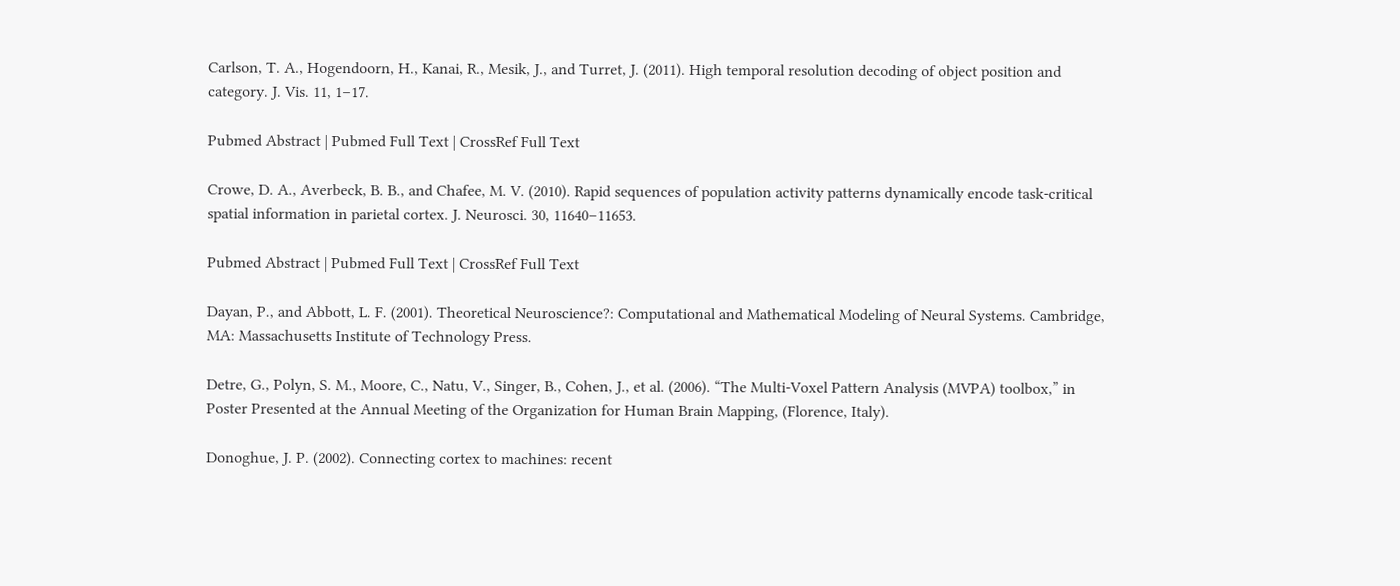Carlson, T. A., Hogendoorn, H., Kanai, R., Mesik, J., and Turret, J. (2011). High temporal resolution decoding of object position and category. J. Vis. 11, 1–17.

Pubmed Abstract | Pubmed Full Text | CrossRef Full Text

Crowe, D. A., Averbeck, B. B., and Chafee, M. V. (2010). Rapid sequences of population activity patterns dynamically encode task-critical spatial information in parietal cortex. J. Neurosci. 30, 11640–11653.

Pubmed Abstract | Pubmed Full Text | CrossRef Full Text

Dayan, P., and Abbott, L. F. (2001). Theoretical Neuroscience?: Computational and Mathematical Modeling of Neural Systems. Cambridge, MA: Massachusetts Institute of Technology Press.

Detre, G., Polyn, S. M., Moore, C., Natu, V., Singer, B., Cohen, J., et al. (2006). “The Multi-Voxel Pattern Analysis (MVPA) toolbox,” in Poster Presented at the Annual Meeting of the Organization for Human Brain Mapping, (Florence, Italy).

Donoghue, J. P. (2002). Connecting cortex to machines: recent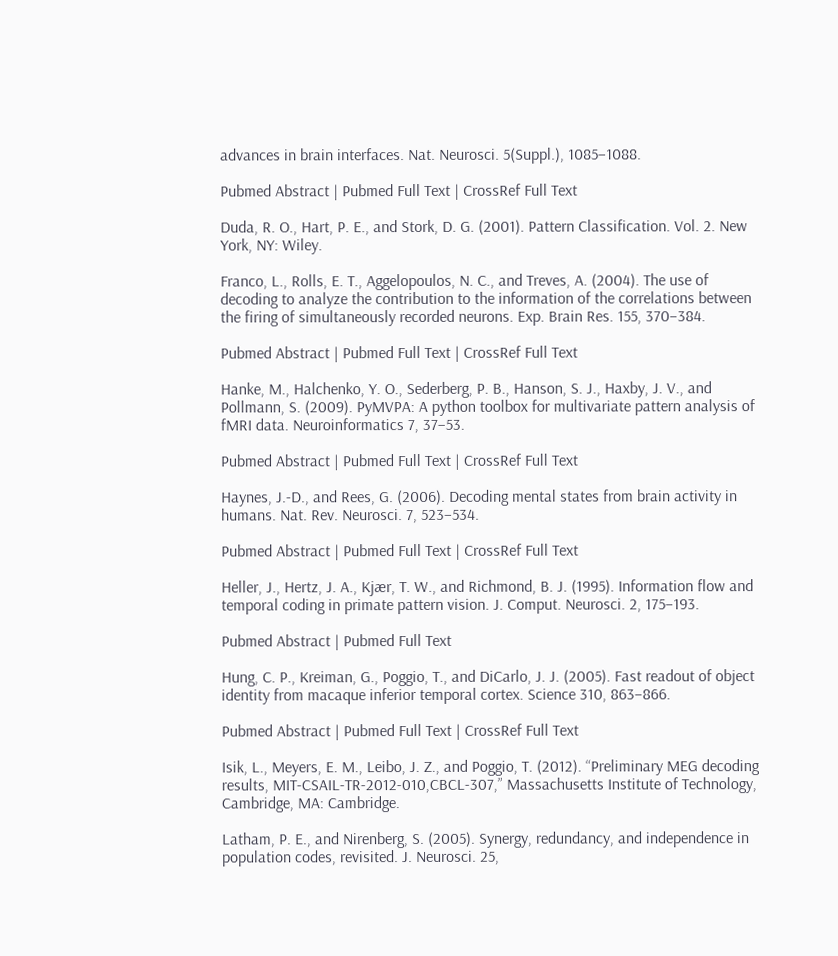advances in brain interfaces. Nat. Neurosci. 5(Suppl.), 1085–1088.

Pubmed Abstract | Pubmed Full Text | CrossRef Full Text

Duda, R. O., Hart, P. E., and Stork, D. G. (2001). Pattern Classification. Vol. 2. New York, NY: Wiley.

Franco, L., Rolls, E. T., Aggelopoulos, N. C., and Treves, A. (2004). The use of decoding to analyze the contribution to the information of the correlations between the firing of simultaneously recorded neurons. Exp. Brain Res. 155, 370–384.

Pubmed Abstract | Pubmed Full Text | CrossRef Full Text

Hanke, M., Halchenko, Y. O., Sederberg, P. B., Hanson, S. J., Haxby, J. V., and Pollmann, S. (2009). PyMVPA: A python toolbox for multivariate pattern analysis of fMRI data. Neuroinformatics 7, 37–53.

Pubmed Abstract | Pubmed Full Text | CrossRef Full Text

Haynes, J.-D., and Rees, G. (2006). Decoding mental states from brain activity in humans. Nat. Rev. Neurosci. 7, 523–534.

Pubmed Abstract | Pubmed Full Text | CrossRef Full Text

Heller, J., Hertz, J. A., Kjær, T. W., and Richmond, B. J. (1995). Information flow and temporal coding in primate pattern vision. J. Comput. Neurosci. 2, 175–193.

Pubmed Abstract | Pubmed Full Text

Hung, C. P., Kreiman, G., Poggio, T., and DiCarlo, J. J. (2005). Fast readout of object identity from macaque inferior temporal cortex. Science 310, 863–866.

Pubmed Abstract | Pubmed Full Text | CrossRef Full Text

Isik, L., Meyers, E. M., Leibo, J. Z., and Poggio, T. (2012). “Preliminary MEG decoding results, MIT-CSAIL-TR-2012-010,CBCL-307,” Massachusetts Institute of Technology, Cambridge, MA: Cambridge.

Latham, P. E., and Nirenberg, S. (2005). Synergy, redundancy, and independence in population codes, revisited. J. Neurosci. 25,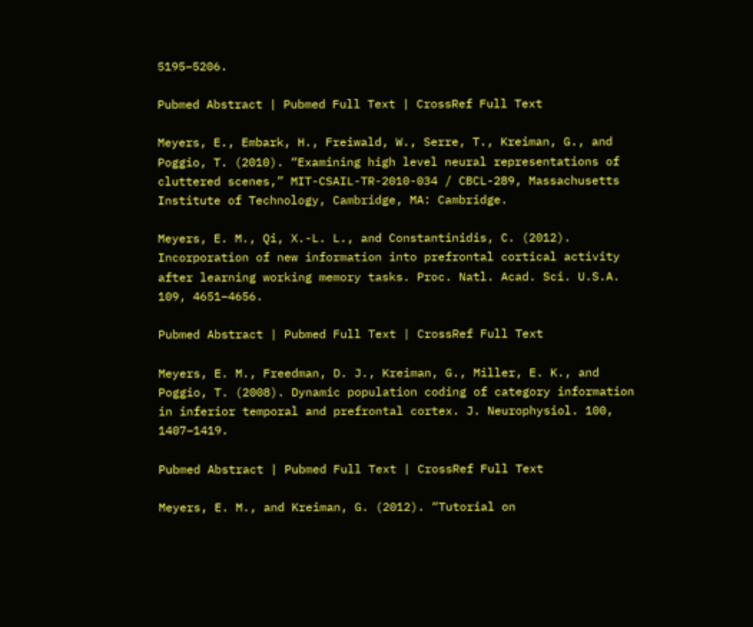5195–5206.

Pubmed Abstract | Pubmed Full Text | CrossRef Full Text

Meyers, E., Embark, H., Freiwald, W., Serre, T., Kreiman, G., and Poggio, T. (2010). “Examining high level neural representations of cluttered scenes,” MIT-CSAIL-TR-2010-034 / CBCL-289, Massachusetts Institute of Technology, Cambridge, MA: Cambridge.

Meyers, E. M., Qi, X.-L. L., and Constantinidis, C. (2012). Incorporation of new information into prefrontal cortical activity after learning working memory tasks. Proc. Natl. Acad. Sci. U.S.A. 109, 4651–4656.

Pubmed Abstract | Pubmed Full Text | CrossRef Full Text

Meyers, E. M., Freedman, D. J., Kreiman, G., Miller, E. K., and Poggio, T. (2008). Dynamic population coding of category information in inferior temporal and prefrontal cortex. J. Neurophysiol. 100, 1407–1419.

Pubmed Abstract | Pubmed Full Text | CrossRef Full Text

Meyers, E. M., and Kreiman, G. (2012). “Tutorial on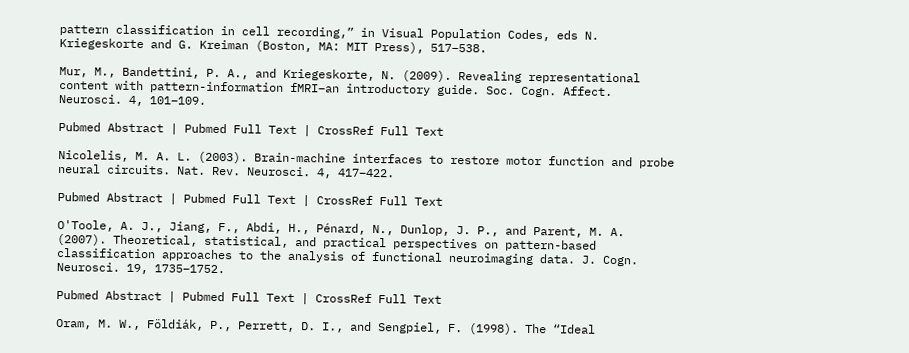pattern classification in cell recording,” in Visual Population Codes, eds N. Kriegeskorte and G. Kreiman (Boston, MA: MIT Press), 517–538.

Mur, M., Bandettini, P. A., and Kriegeskorte, N. (2009). Revealing representational content with pattern-information fMRI–an introductory guide. Soc. Cogn. Affect. Neurosci. 4, 101–109.

Pubmed Abstract | Pubmed Full Text | CrossRef Full Text

Nicolelis, M. A. L. (2003). Brain-machine interfaces to restore motor function and probe neural circuits. Nat. Rev. Neurosci. 4, 417–422.

Pubmed Abstract | Pubmed Full Text | CrossRef Full Text

O'Toole, A. J., Jiang, F., Abdi, H., Pénard, N., Dunlop, J. P., and Parent, M. A. (2007). Theoretical, statistical, and practical perspectives on pattern-based classification approaches to the analysis of functional neuroimaging data. J. Cogn. Neurosci. 19, 1735–1752.

Pubmed Abstract | Pubmed Full Text | CrossRef Full Text

Oram, M. W., Földiák, P., Perrett, D. I., and Sengpiel, F. (1998). The “Ideal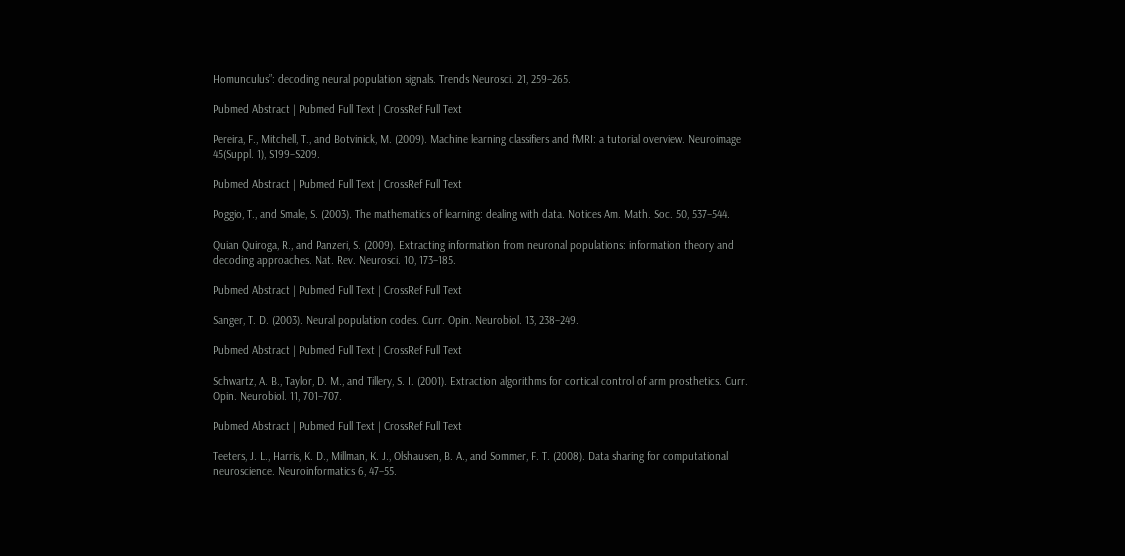Homunculus”: decoding neural population signals. Trends Neurosci. 21, 259–265.

Pubmed Abstract | Pubmed Full Text | CrossRef Full Text

Pereira, F., Mitchell, T., and Botvinick, M. (2009). Machine learning classifiers and fMRI: a tutorial overview. Neuroimage 45(Suppl. 1), S199–S209.

Pubmed Abstract | Pubmed Full Text | CrossRef Full Text

Poggio, T., and Smale, S. (2003). The mathematics of learning: dealing with data. Notices Am. Math. Soc. 50, 537–544.

Quian Quiroga, R., and Panzeri, S. (2009). Extracting information from neuronal populations: information theory and decoding approaches. Nat. Rev. Neurosci. 10, 173–185.

Pubmed Abstract | Pubmed Full Text | CrossRef Full Text

Sanger, T. D. (2003). Neural population codes. Curr. Opin. Neurobiol. 13, 238–249.

Pubmed Abstract | Pubmed Full Text | CrossRef Full Text

Schwartz, A. B., Taylor, D. M., and Tillery, S. I. (2001). Extraction algorithms for cortical control of arm prosthetics. Curr. Opin. Neurobiol. 11, 701–707.

Pubmed Abstract | Pubmed Full Text | CrossRef Full Text

Teeters, J. L., Harris, K. D., Millman, K. J., Olshausen, B. A., and Sommer, F. T. (2008). Data sharing for computational neuroscience. Neuroinformatics 6, 47–55.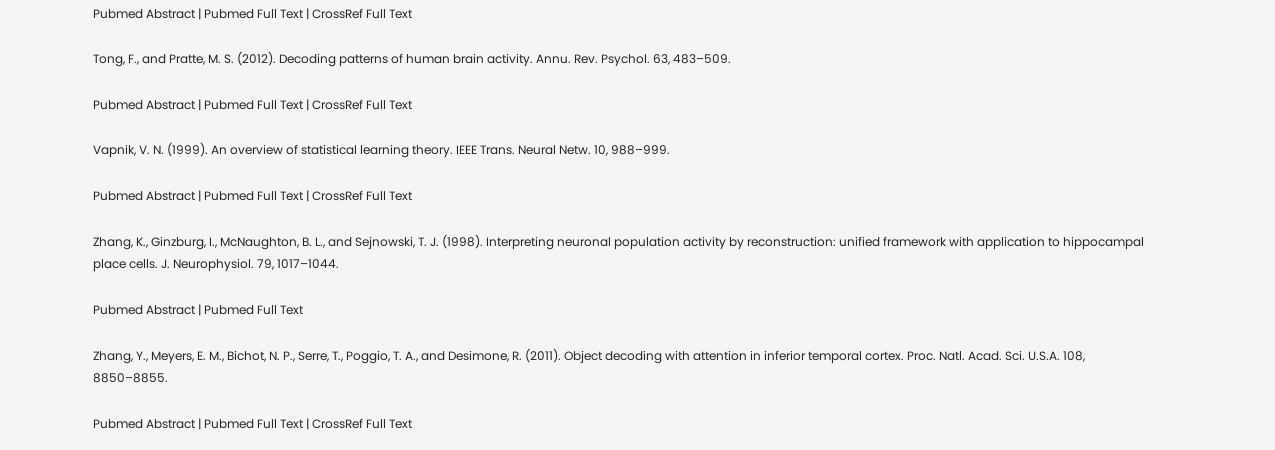Pubmed Abstract | Pubmed Full Text | CrossRef Full Text

Tong, F., and Pratte, M. S. (2012). Decoding patterns of human brain activity. Annu. Rev. Psychol. 63, 483–509.

Pubmed Abstract | Pubmed Full Text | CrossRef Full Text

Vapnik, V. N. (1999). An overview of statistical learning theory. IEEE Trans. Neural Netw. 10, 988–999.

Pubmed Abstract | Pubmed Full Text | CrossRef Full Text

Zhang, K., Ginzburg, I., McNaughton, B. L., and Sejnowski, T. J. (1998). Interpreting neuronal population activity by reconstruction: unified framework with application to hippocampal place cells. J. Neurophysiol. 79, 1017–1044.

Pubmed Abstract | Pubmed Full Text

Zhang, Y., Meyers, E. M., Bichot, N. P., Serre, T., Poggio, T. A., and Desimone, R. (2011). Object decoding with attention in inferior temporal cortex. Proc. Natl. Acad. Sci. U.S.A. 108, 8850–8855.

Pubmed Abstract | Pubmed Full Text | CrossRef Full Text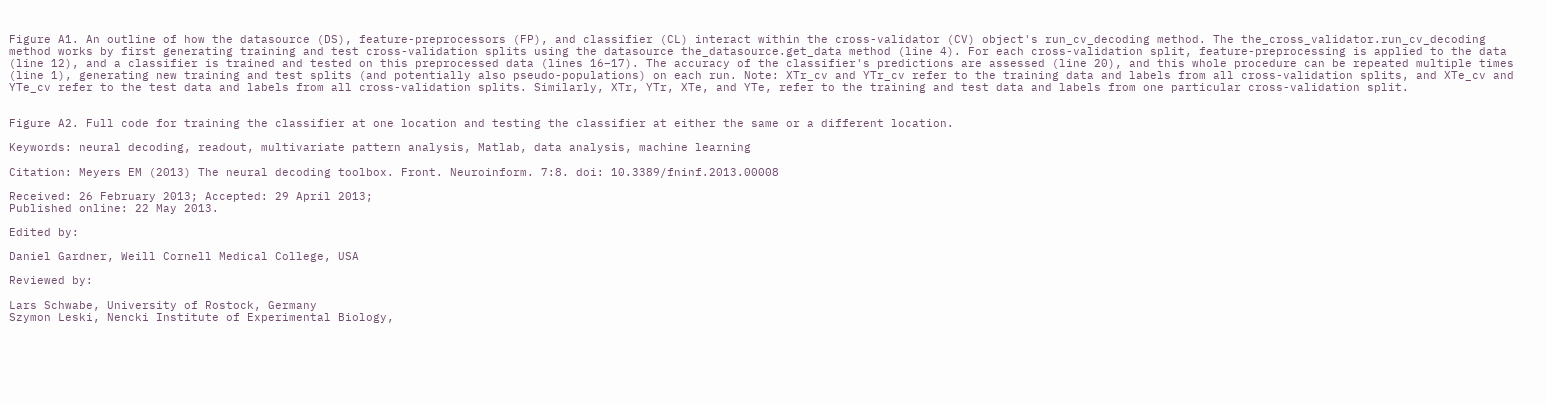Figure A1. An outline of how the datasource (DS), feature-preprocessors (FP), and classifier (CL) interact within the cross-validator (CV) object's run_cv_decoding method. The the_cross_validator.run_cv_decoding method works by first generating training and test cross-validation splits using the datasource the_datasource.get_data method (line 4). For each cross-validation split, feature-preprocessing is applied to the data (line 12), and a classifier is trained and tested on this preprocessed data (lines 16–17). The accuracy of the classifier's predictions are assessed (line 20), and this whole procedure can be repeated multiple times (line 1), generating new training and test splits (and potentially also pseudo-populations) on each run. Note: XTr_cv and YTr_cv refer to the training data and labels from all cross-validation splits, and XTe_cv and YTe_cv refer to the test data and labels from all cross-validation splits. Similarly, XTr, YTr, XTe, and YTe, refer to the training and test data and labels from one particular cross-validation split.


Figure A2. Full code for training the classifier at one location and testing the classifier at either the same or a different location.

Keywords: neural decoding, readout, multivariate pattern analysis, Matlab, data analysis, machine learning

Citation: Meyers EM (2013) The neural decoding toolbox. Front. Neuroinform. 7:8. doi: 10.3389/fninf.2013.00008

Received: 26 February 2013; Accepted: 29 April 2013;
Published online: 22 May 2013.

Edited by:

Daniel Gardner, Weill Cornell Medical College, USA

Reviewed by:

Lars Schwabe, University of Rostock, Germany
Szymon Leski, Nencki Institute of Experimental Biology,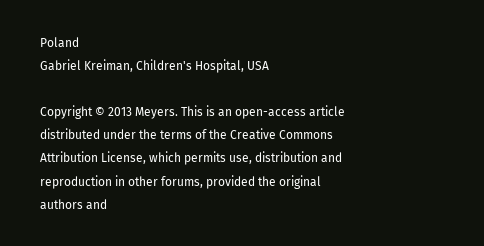Poland
Gabriel Kreiman, Children's Hospital, USA

Copyright © 2013 Meyers. This is an open-access article distributed under the terms of the Creative Commons Attribution License, which permits use, distribution and reproduction in other forums, provided the original authors and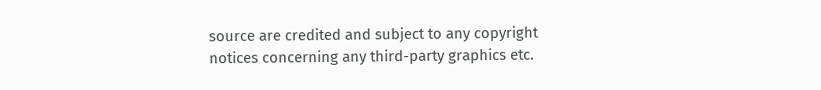source are credited and subject to any copyright notices concerning any third-party graphics etc.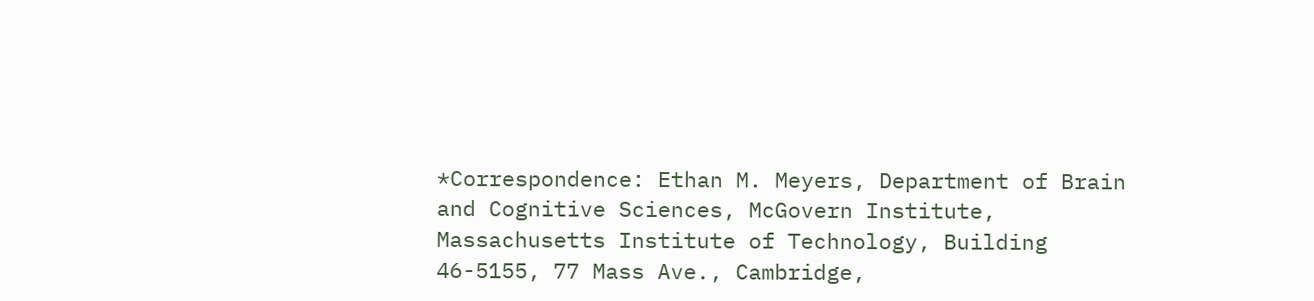*Correspondence: Ethan M. Meyers, Department of Brain and Cognitive Sciences, McGovern Institute, Massachusetts Institute of Technology, Building 46-5155, 77 Mass Ave., Cambridge,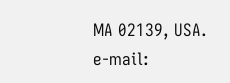MA 02139, USA. e-mail: